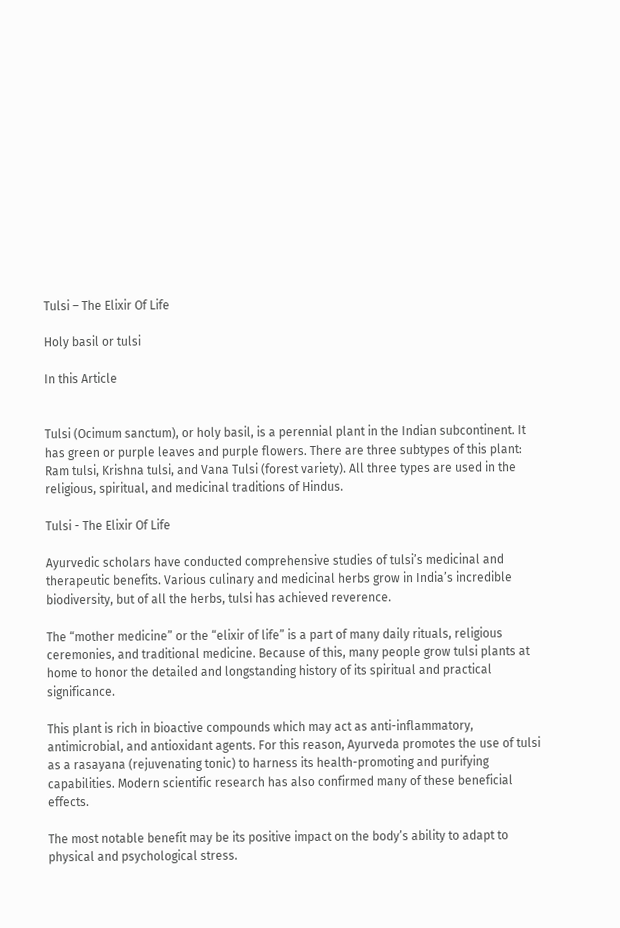Tulsi – The Elixir Of Life

Holy basil or tulsi

In this Article


Tulsi (Ocimum sanctum), or holy basil, is a perennial plant in the Indian subcontinent. It has green or purple leaves and purple flowers. There are three subtypes of this plant: Ram tulsi, Krishna tulsi, and Vana Tulsi (forest variety). All three types are used in the religious, spiritual, and medicinal traditions of Hindus.

Tulsi - The Elixir Of Life

Ayurvedic scholars have conducted comprehensive studies of tulsi’s medicinal and therapeutic benefits. Various culinary and medicinal herbs grow in India’s incredible biodiversity, but of all the herbs, tulsi has achieved reverence.

The “mother medicine” or the “elixir of life” is a part of many daily rituals, religious ceremonies, and traditional medicine. Because of this, many people grow tulsi plants at home to honor the detailed and longstanding history of its spiritual and practical significance.

This plant is rich in bioactive compounds which may act as anti-inflammatory, antimicrobial, and antioxidant agents. For this reason, Ayurveda promotes the use of tulsi as a rasayana (rejuvenating tonic) to harness its health-promoting and purifying capabilities. Modern scientific research has also confirmed many of these beneficial effects.

The most notable benefit may be its positive impact on the body’s ability to adapt to physical and psychological stress.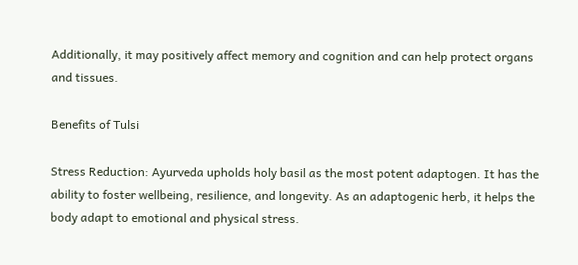Additionally, it may positively affect memory and cognition and can help protect organs and tissues.

Benefits of Tulsi

Stress Reduction: Ayurveda upholds holy basil as the most potent adaptogen. It has the ability to foster wellbeing, resilience, and longevity. As an adaptogenic herb, it helps the body adapt to emotional and physical stress.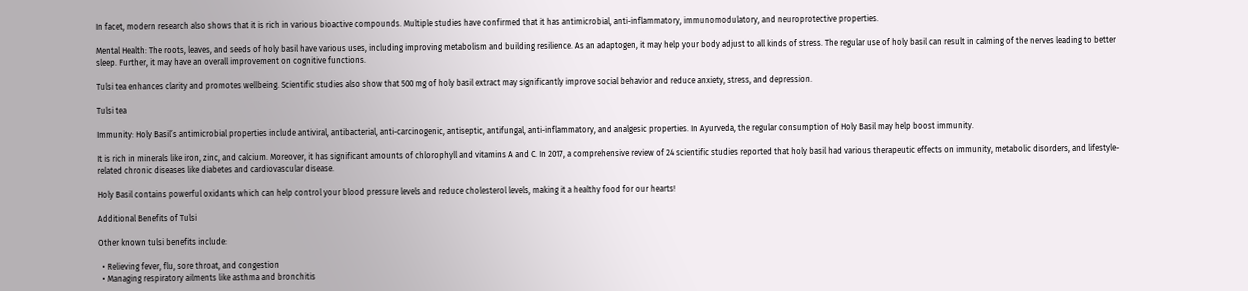In facet, modern research also shows that it is rich in various bioactive compounds. Multiple studies have confirmed that it has antimicrobial, anti-inflammatory, immunomodulatory, and neuroprotective properties.

Mental Health: The roots, leaves, and seeds of holy basil have various uses, including improving metabolism and building resilience. As an adaptogen, it may help your body adjust to all kinds of stress. The regular use of holy basil can result in calming of the nerves leading to better sleep. Further, it may have an overall improvement on cognitive functions.

Tulsi tea enhances clarity and promotes wellbeing. Scientific studies also show that 500 mg of holy basil extract may significantly improve social behavior and reduce anxiety, stress, and depression.

Tulsi tea

Immunity: Holy Basil’s antimicrobial properties include antiviral, antibacterial, anti-carcinogenic, antiseptic, antifungal, anti-inflammatory, and analgesic properties. In Ayurveda, the regular consumption of Holy Basil may help boost immunity.

It is rich in minerals like iron, zinc, and calcium. Moreover, it has significant amounts of chlorophyll and vitamins A and C. In 2017, a comprehensive review of 24 scientific studies reported that holy basil had various therapeutic effects on immunity, metabolic disorders, and lifestyle-related chronic diseases like diabetes and cardiovascular disease.

Holy Basil contains powerful oxidants which can help control your blood pressure levels and reduce cholesterol levels, making it a healthy food for our hearts!

Additional Benefits of Tulsi

Other known tulsi benefits include:

  • Relieving fever, flu, sore throat, and congestion
  • Managing respiratory ailments like asthma and bronchitis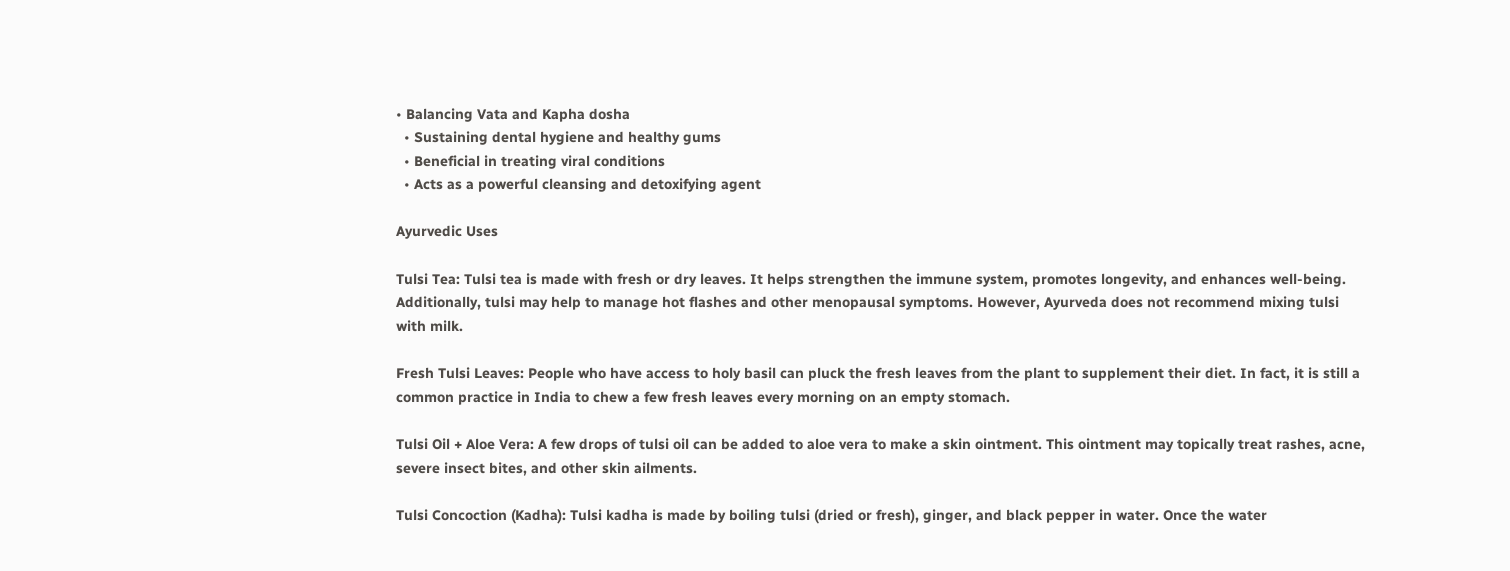• Balancing Vata and Kapha dosha
  • Sustaining dental hygiene and healthy gums
  • Beneficial in treating viral conditions
  • Acts as a powerful cleansing and detoxifying agent

Ayurvedic Uses

Tulsi Tea: Tulsi tea is made with fresh or dry leaves. It helps strengthen the immune system, promotes longevity, and enhances well-being. Additionally, tulsi may help to manage hot flashes and other menopausal symptoms. However, Ayurveda does not recommend mixing tulsi with milk.

Fresh Tulsi Leaves: People who have access to holy basil can pluck the fresh leaves from the plant to supplement their diet. In fact, it is still a common practice in India to chew a few fresh leaves every morning on an empty stomach.

Tulsi Oil + Aloe Vera: A few drops of tulsi oil can be added to aloe vera to make a skin ointment. This ointment may topically treat rashes, acne, severe insect bites, and other skin ailments.

Tulsi Concoction (Kadha): Tulsi kadha is made by boiling tulsi (dried or fresh), ginger, and black pepper in water. Once the water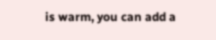is warm, you can add a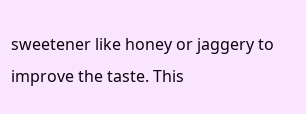sweetener like honey or jaggery to improve the taste. This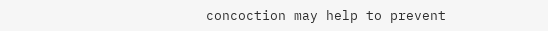concoction may help to prevent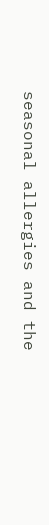seasonal allergies and the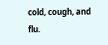cold, cough, and flu.